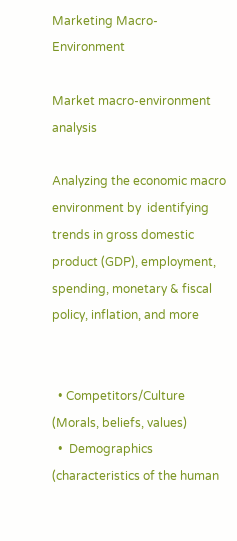Marketing Macro-Environment

Market macro-environment analysis

Analyzing the economic macro environment by  identifying trends in gross domestic product (GDP), employment, spending, monetary & fiscal policy, inflation, and more


  • Competitors/Culture (Morals, beliefs, values)
  •  Demographics (characteristics of the human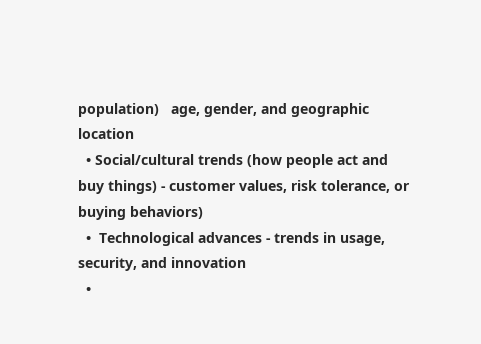population)   age, gender, and geographic location
  • Social/cultural trends (how people act and buy things) - customer values, risk tolerance, or buying behaviors)
  •  Technological advances - trends in usage, security, and innovation
  •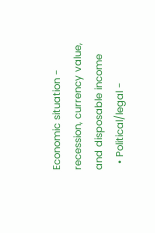Economic situation - recession, currency value, and disposable income
  • Political/legal -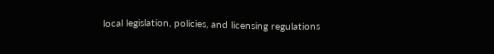local legislation, policies, and licensing regulations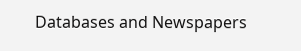Databases and Newspapers